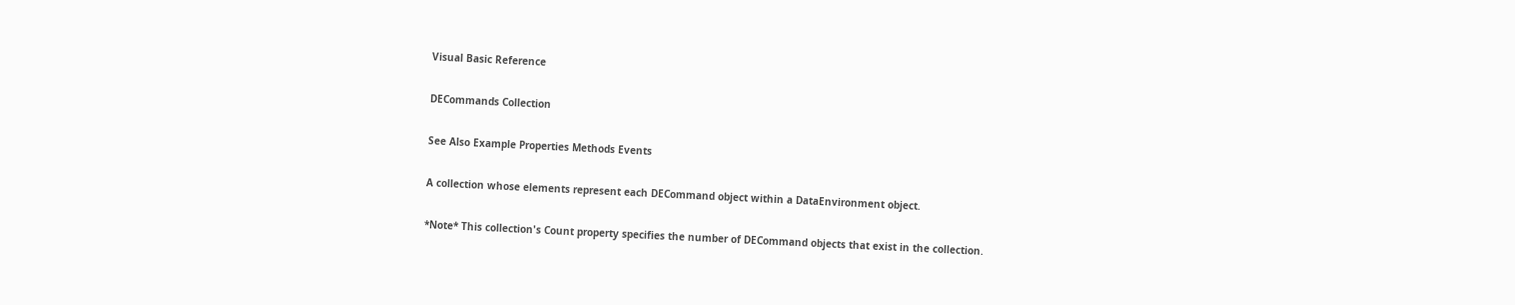Visual Basic Reference

DECommands Collection

See Also Example Properties Methods Events

A collection whose elements represent each DECommand object within a DataEnvironment object.

*Note* This collection's Count property specifies the number of DECommand objects that exist in the collection.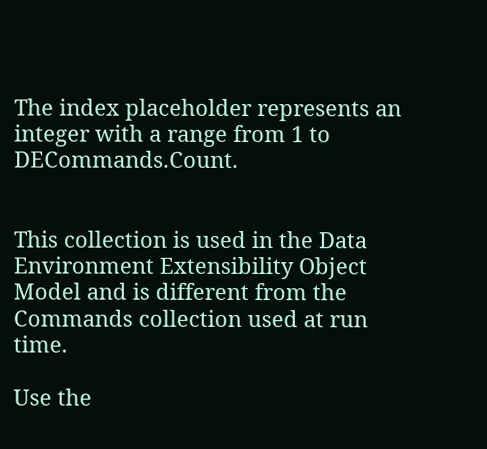The index placeholder represents an integer with a range from 1 to DECommands.Count.


This collection is used in the Data Environment Extensibility Object Model and is different from the Commands collection used at run time.

Use the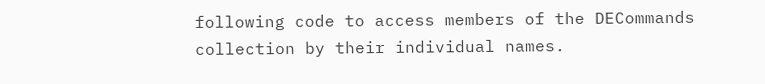following code to access members of the DECommands collection by their individual names.